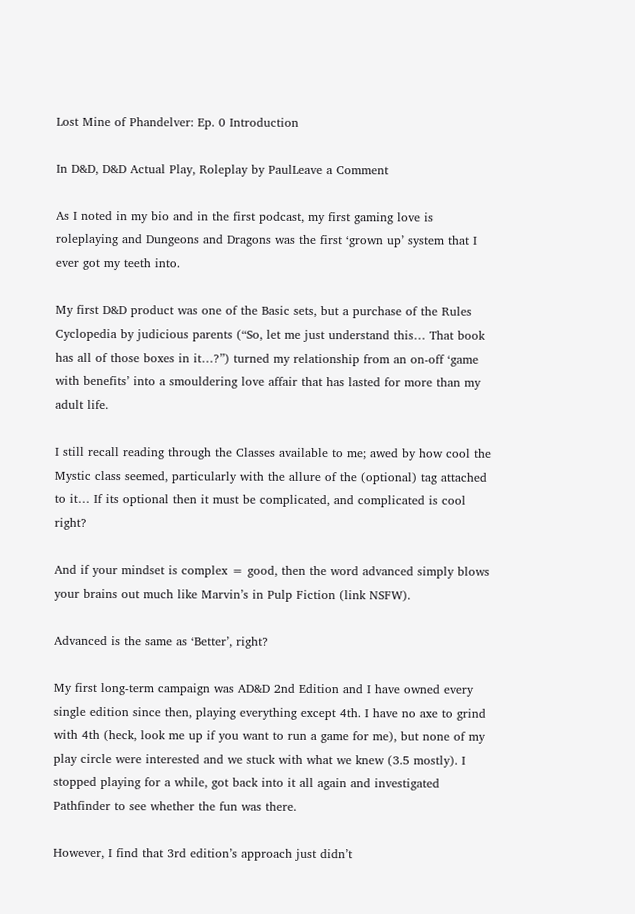Lost Mine of Phandelver: Ep. 0 Introduction

In D&D, D&D Actual Play, Roleplay by PaulLeave a Comment

As I noted in my bio and in the first podcast, my first gaming love is roleplaying and Dungeons and Dragons was the first ‘grown up’ system that I ever got my teeth into.

My first D&D product was one of the Basic sets, but a purchase of the Rules Cyclopedia by judicious parents (“So, let me just understand this… That book has all of those boxes in it…?”) turned my relationship from an on-off ‘game with benefits’ into a smouldering love affair that has lasted for more than my adult life.

I still recall reading through the Classes available to me; awed by how cool the Mystic class seemed, particularly with the allure of the (optional) tag attached to it… If its optional then it must be complicated, and complicated is cool right?

And if your mindset is complex = good, then the word advanced simply blows your brains out much like Marvin’s in Pulp Fiction (link NSFW).

Advanced is the same as ‘Better’, right?

My first long-term campaign was AD&D 2nd Edition and I have owned every single edition since then, playing everything except 4th. I have no axe to grind with 4th (heck, look me up if you want to run a game for me), but none of my play circle were interested and we stuck with what we knew (3.5 mostly). I stopped playing for a while, got back into it all again and investigated Pathfinder to see whether the fun was there.

However, I find that 3rd edition’s approach just didn’t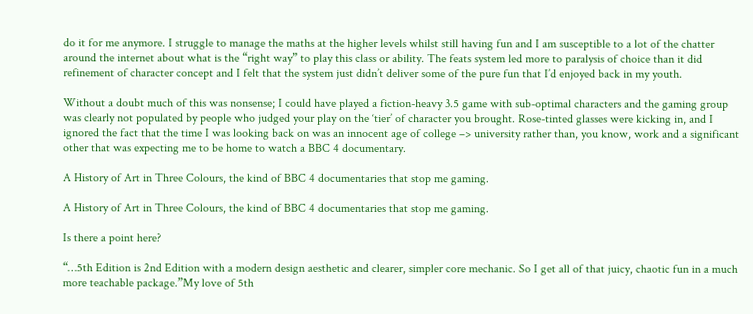do it for me anymore. I struggle to manage the maths at the higher levels whilst still having fun and I am susceptible to a lot of the chatter around the internet about what is the “right way” to play this class or ability. The feats system led more to paralysis of choice than it did refinement of character concept and I felt that the system just didn’t deliver some of the pure fun that I’d enjoyed back in my youth.

Without a doubt much of this was nonsense; I could have played a fiction-heavy 3.5 game with sub-optimal characters and the gaming group was clearly not populated by people who judged your play on the ‘tier’ of character you brought. Rose-tinted glasses were kicking in, and I ignored the fact that the time I was looking back on was an innocent age of college –> university rather than, you know, work and a significant other that was expecting me to be home to watch a BBC 4 documentary.

A History of Art in Three Colours, the kind of BBC 4 documentaries that stop me gaming.

A History of Art in Three Colours, the kind of BBC 4 documentaries that stop me gaming.

Is there a point here?

“…5th Edition is 2nd Edition with a modern design aesthetic and clearer, simpler core mechanic. So I get all of that juicy, chaotic fun in a much more teachable package.”My love of 5th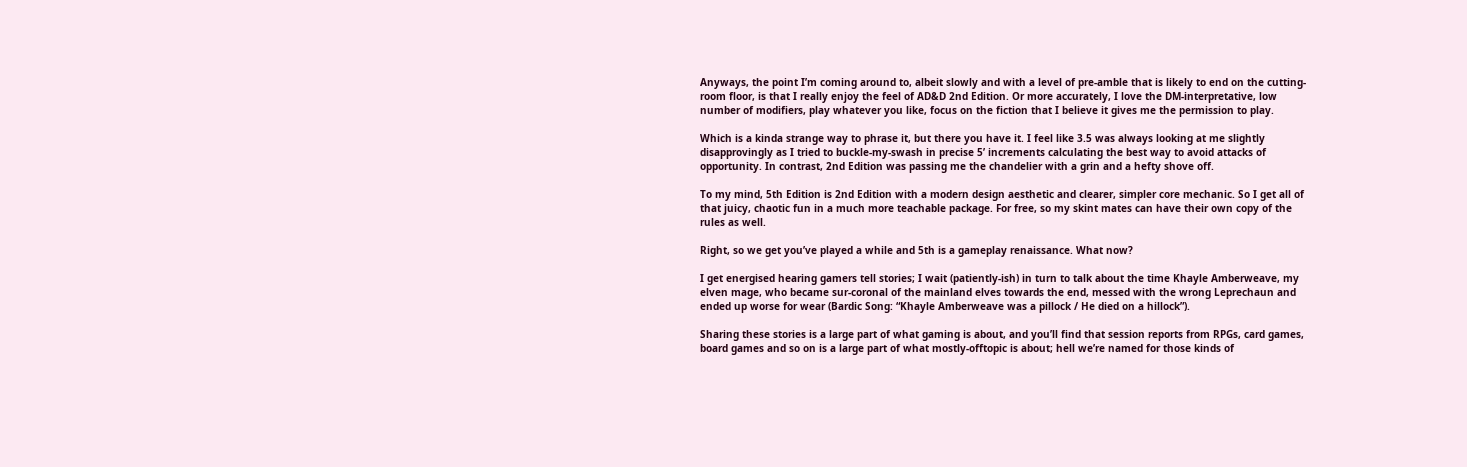Anyways, the point I’m coming around to, albeit slowly and with a level of pre-amble that is likely to end on the cutting-room floor, is that I really enjoy the feel of AD&D 2nd Edition. Or more accurately, I love the DM-interpretative, low number of modifiers, play whatever you like, focus on the fiction that I believe it gives me the permission to play.

Which is a kinda strange way to phrase it, but there you have it. I feel like 3.5 was always looking at me slightly disapprovingly as I tried to buckle-my-swash in precise 5’ increments calculating the best way to avoid attacks of opportunity. In contrast, 2nd Edition was passing me the chandelier with a grin and a hefty shove off.

To my mind, 5th Edition is 2nd Edition with a modern design aesthetic and clearer, simpler core mechanic. So I get all of that juicy, chaotic fun in a much more teachable package. For free, so my skint mates can have their own copy of the rules as well.

Right, so we get you’ve played a while and 5th is a gameplay renaissance. What now?

I get energised hearing gamers tell stories; I wait (patiently-ish) in turn to talk about the time Khayle Amberweave, my elven mage, who became sur-coronal of the mainland elves towards the end, messed with the wrong Leprechaun and ended up worse for wear (Bardic Song: “Khayle Amberweave was a pillock / He died on a hillock”).

Sharing these stories is a large part of what gaming is about, and you’ll find that session reports from RPGs, card games, board games and so on is a large part of what mostly-offtopic is about; hell we’re named for those kinds of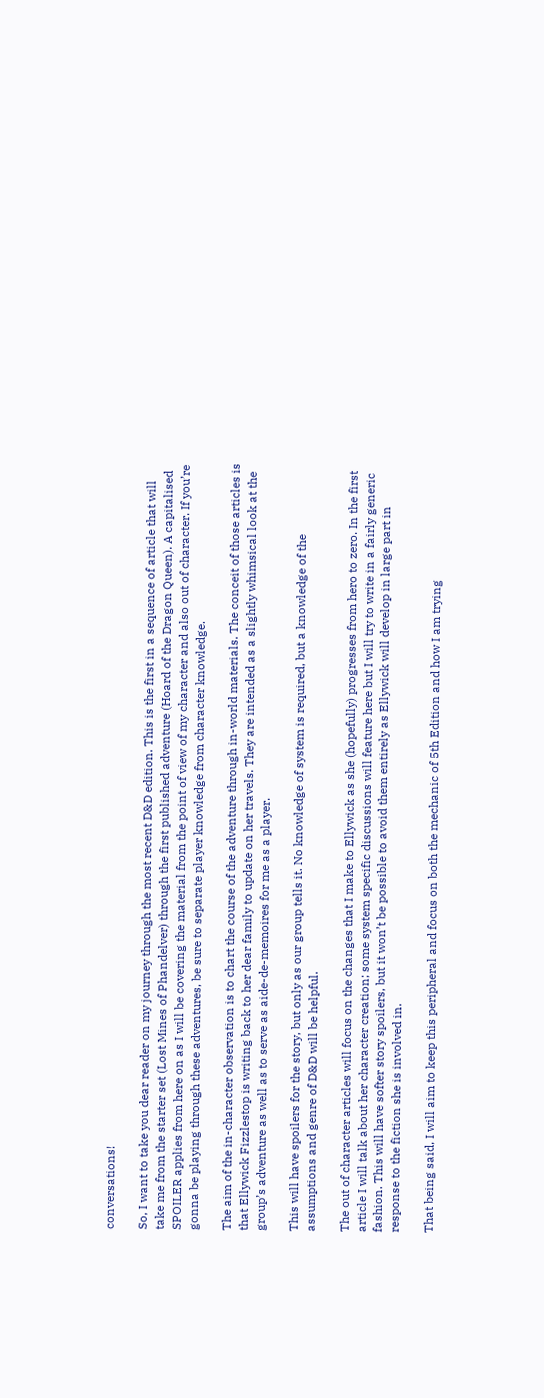conversations!

So, I want to take you dear reader on my journey through the most recent D&D edition. This is the first in a sequence of article that will take me from the starter set (Lost Mines of Phandelver) through the first published adventure (Hoard of the Dragon Queen). A capitalised SPOILER applies from here on as I will be covering the material from the point of view of my character and also out of character. If you’re gonna be playing through these adventures, be sure to separate player knowledge from character knowledge.

The aim of the in-character observation is to chart the course of the adventure through in-world materials. The conceit of those articles is that Ellywick Fizzlestop is writing back to her dear family to update on her travels. They are intended as a slightly whimsical look at the group’s adventure as well as to serve as aide-de-memoires for me as a player.

This will have spoilers for the story, but only as our group tells it. No knowledge of system is required, but a knowledge of the assumptions and genre of D&D will be helpful.

The out of character articles will focus on the changes that I make to Ellywick as she (hopefully) progresses from hero to zero. In the first article I will talk about her character creation; some system specific discussions will feature here but I will try to write in a fairly generic fashion. This will have softer story spoilers, but it won’t be possible to avoid them entirely as Ellywick will develop in large part in response to the fiction she is involved in.

That being said, I will aim to keep this peripheral and focus on both the mechanic of 5th Edition and how I am trying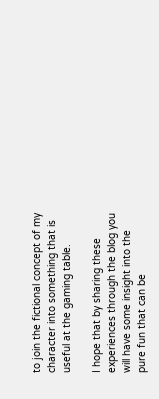to join the fictional concept of my character into something that is useful at the gaming table.

I hope that by sharing these experiences through the blog you will have some insight into the pure fun that can be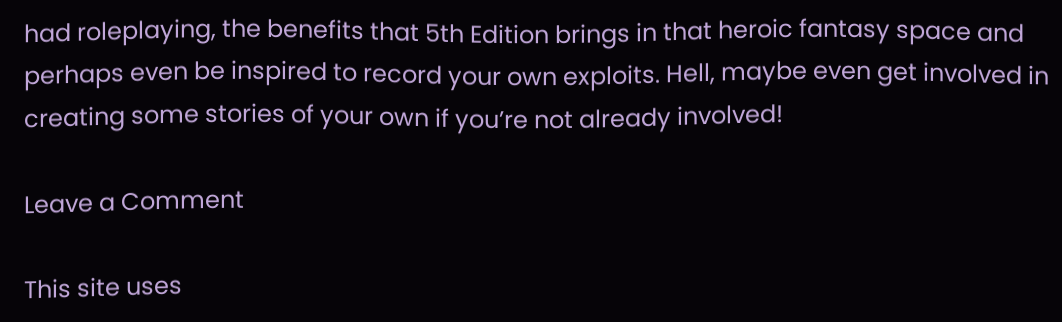had roleplaying, the benefits that 5th Edition brings in that heroic fantasy space and perhaps even be inspired to record your own exploits. Hell, maybe even get involved in creating some stories of your own if you’re not already involved!

Leave a Comment

This site uses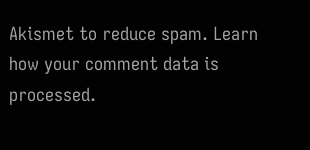Akismet to reduce spam. Learn how your comment data is processed.